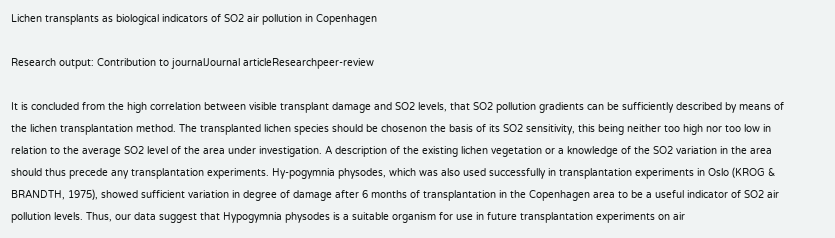Lichen transplants as biological indicators of SO2 air pollution in Copenhagen

Research output: Contribution to journalJournal articleResearchpeer-review

It is concluded from the high correlation between visible transplant damage and SO2 levels, that SO2 pollution gradients can be sufficiently described by means of the lichen transplantation method. The transplanted lichen species should be chosenon the basis of its SO2 sensitivity, this being neither too high nor too low in relation to the average SO2 level of the area under investigation. A description of the existing lichen vegetation or a knowledge of the SO2 variation in the area should thus precede any transplantation experiments. Hy-pogymnia physodes, which was also used successfully in transplantation experiments in Oslo (KROG & BRANDTH, 1975), showed sufficient variation in degree of damage after 6 months of transplantation in the Copenhagen area to be a useful indicator of SO2 air pollution levels. Thus, our data suggest that Hypogymnia physodes is a suitable organism for use in future transplantation experiments on air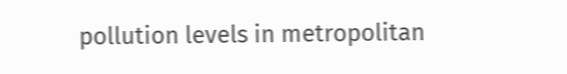pollution levels in metropolitan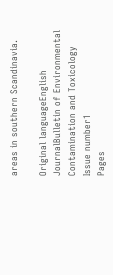areas in southern Scandinavia.

Original languageEnglish
JournalBulletin of Environmental Contamination and Toxicology
Issue number1
Pages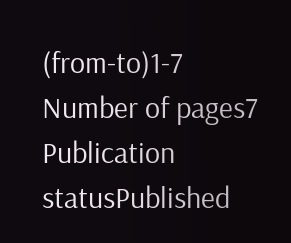(from-to)1-7
Number of pages7
Publication statusPublished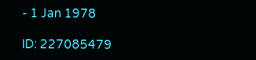- 1 Jan 1978

ID: 227085479